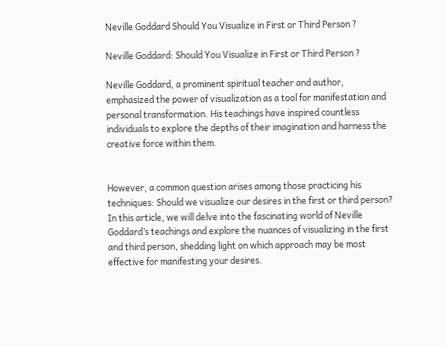Neville Goddard Should You Visualize in First or Third Person ?

Neville Goddard: Should You Visualize in First or Third Person ?

Neville Goddard, a prominent spiritual teacher and author, emphasized the power of visualization as a tool for manifestation and personal transformation. His teachings have inspired countless individuals to explore the depths of their imagination and harness the creative force within them.


However, a common question arises among those practicing his techniques: Should we visualize our desires in the first or third person? In this article, we will delve into the fascinating world of Neville Goddard’s teachings and explore the nuances of visualizing in the first and third person, shedding light on which approach may be most effective for manifesting your desires.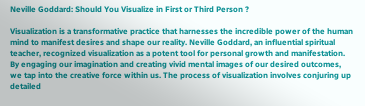Neville Goddard: Should You Visualize in First or Third Person ?

Visualization is a transformative practice that harnesses the incredible power of the human mind to manifest desires and shape our reality. Neville Goddard, an influential spiritual teacher, recognized visualization as a potent tool for personal growth and manifestation. By engaging our imagination and creating vivid mental images of our desired outcomes, we tap into the creative force within us. The process of visualization involves conjuring up detailed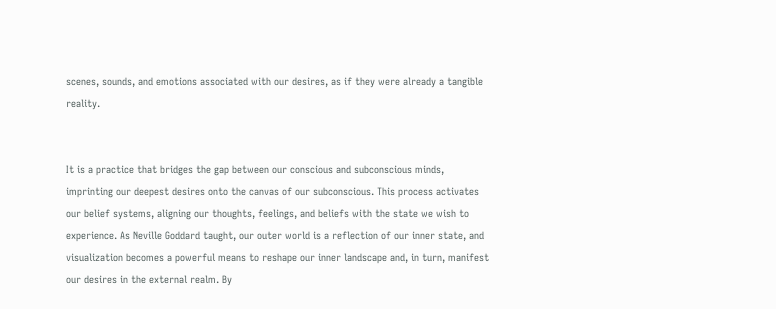scenes, sounds, and emotions associated with our desires, as if they were already a tangible reality.


It is a practice that bridges the gap between our conscious and subconscious minds, imprinting our deepest desires onto the canvas of our subconscious. This process activates our belief systems, aligning our thoughts, feelings, and beliefs with the state we wish to experience. As Neville Goddard taught, our outer world is a reflection of our inner state, and visualization becomes a powerful means to reshape our inner landscape and, in turn, manifest our desires in the external realm. By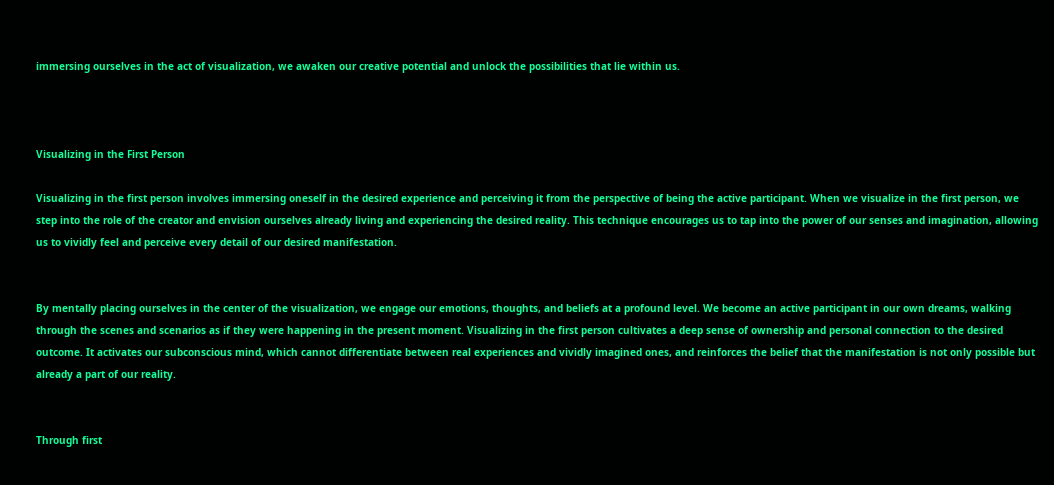immersing ourselves in the act of visualization, we awaken our creative potential and unlock the possibilities that lie within us.



Visualizing in the First Person

Visualizing in the first person involves immersing oneself in the desired experience and perceiving it from the perspective of being the active participant. When we visualize in the first person, we step into the role of the creator and envision ourselves already living and experiencing the desired reality. This technique encourages us to tap into the power of our senses and imagination, allowing us to vividly feel and perceive every detail of our desired manifestation.


By mentally placing ourselves in the center of the visualization, we engage our emotions, thoughts, and beliefs at a profound level. We become an active participant in our own dreams, walking through the scenes and scenarios as if they were happening in the present moment. Visualizing in the first person cultivates a deep sense of ownership and personal connection to the desired outcome. It activates our subconscious mind, which cannot differentiate between real experiences and vividly imagined ones, and reinforces the belief that the manifestation is not only possible but already a part of our reality.


Through first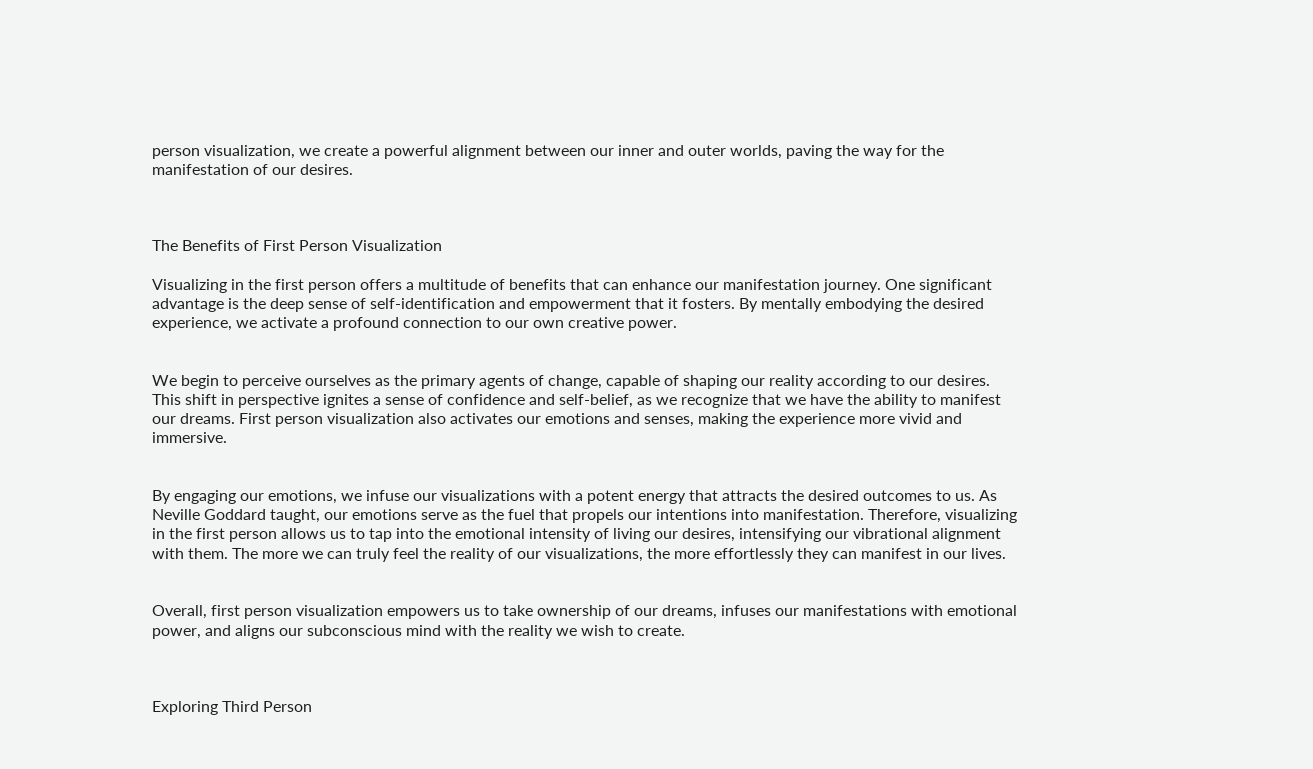person visualization, we create a powerful alignment between our inner and outer worlds, paving the way for the manifestation of our desires.



The Benefits of First Person Visualization

Visualizing in the first person offers a multitude of benefits that can enhance our manifestation journey. One significant advantage is the deep sense of self-identification and empowerment that it fosters. By mentally embodying the desired experience, we activate a profound connection to our own creative power.


We begin to perceive ourselves as the primary agents of change, capable of shaping our reality according to our desires. This shift in perspective ignites a sense of confidence and self-belief, as we recognize that we have the ability to manifest our dreams. First person visualization also activates our emotions and senses, making the experience more vivid and immersive.


By engaging our emotions, we infuse our visualizations with a potent energy that attracts the desired outcomes to us. As Neville Goddard taught, our emotions serve as the fuel that propels our intentions into manifestation. Therefore, visualizing in the first person allows us to tap into the emotional intensity of living our desires, intensifying our vibrational alignment with them. The more we can truly feel the reality of our visualizations, the more effortlessly they can manifest in our lives.


Overall, first person visualization empowers us to take ownership of our dreams, infuses our manifestations with emotional power, and aligns our subconscious mind with the reality we wish to create.



Exploring Third Person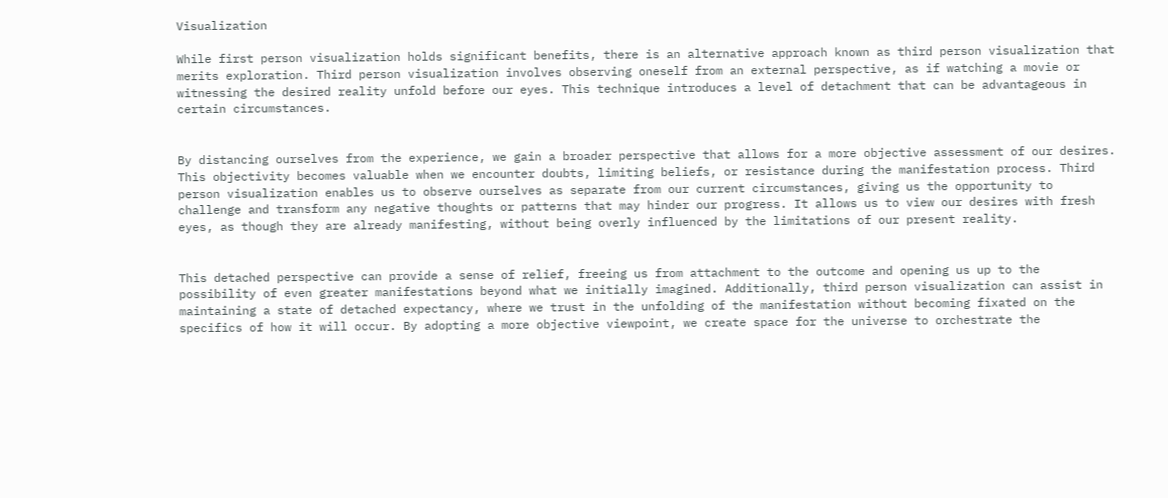Visualization

While first person visualization holds significant benefits, there is an alternative approach known as third person visualization that merits exploration. Third person visualization involves observing oneself from an external perspective, as if watching a movie or witnessing the desired reality unfold before our eyes. This technique introduces a level of detachment that can be advantageous in certain circumstances.


By distancing ourselves from the experience, we gain a broader perspective that allows for a more objective assessment of our desires. This objectivity becomes valuable when we encounter doubts, limiting beliefs, or resistance during the manifestation process. Third person visualization enables us to observe ourselves as separate from our current circumstances, giving us the opportunity to challenge and transform any negative thoughts or patterns that may hinder our progress. It allows us to view our desires with fresh eyes, as though they are already manifesting, without being overly influenced by the limitations of our present reality.


This detached perspective can provide a sense of relief, freeing us from attachment to the outcome and opening us up to the possibility of even greater manifestations beyond what we initially imagined. Additionally, third person visualization can assist in maintaining a state of detached expectancy, where we trust in the unfolding of the manifestation without becoming fixated on the specifics of how it will occur. By adopting a more objective viewpoint, we create space for the universe to orchestrate the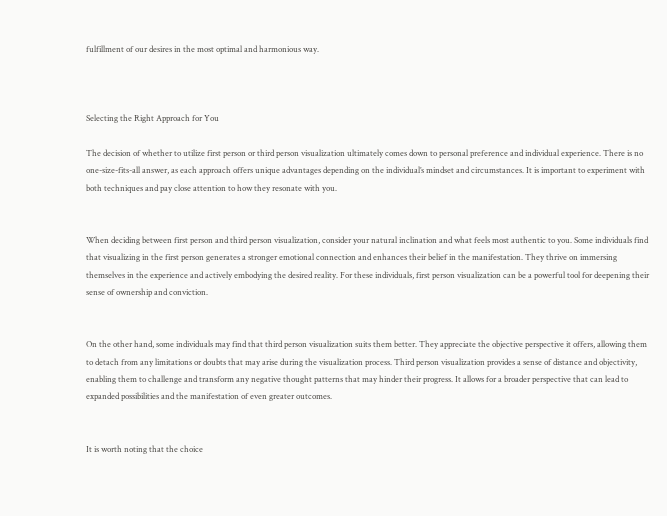fulfillment of our desires in the most optimal and harmonious way.



Selecting the Right Approach for You

The decision of whether to utilize first person or third person visualization ultimately comes down to personal preference and individual experience. There is no one-size-fits-all answer, as each approach offers unique advantages depending on the individual’s mindset and circumstances. It is important to experiment with both techniques and pay close attention to how they resonate with you.


When deciding between first person and third person visualization, consider your natural inclination and what feels most authentic to you. Some individuals find that visualizing in the first person generates a stronger emotional connection and enhances their belief in the manifestation. They thrive on immersing themselves in the experience and actively embodying the desired reality. For these individuals, first person visualization can be a powerful tool for deepening their sense of ownership and conviction.


On the other hand, some individuals may find that third person visualization suits them better. They appreciate the objective perspective it offers, allowing them to detach from any limitations or doubts that may arise during the visualization process. Third person visualization provides a sense of distance and objectivity, enabling them to challenge and transform any negative thought patterns that may hinder their progress. It allows for a broader perspective that can lead to expanded possibilities and the manifestation of even greater outcomes.


It is worth noting that the choice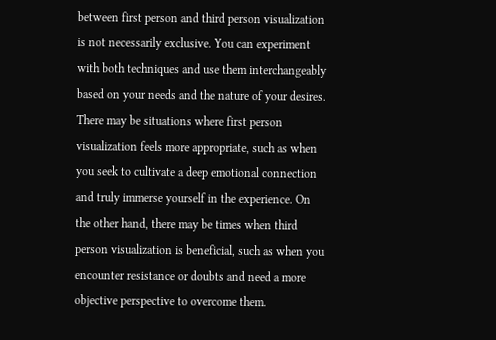between first person and third person visualization is not necessarily exclusive. You can experiment with both techniques and use them interchangeably based on your needs and the nature of your desires. There may be situations where first person visualization feels more appropriate, such as when you seek to cultivate a deep emotional connection and truly immerse yourself in the experience. On the other hand, there may be times when third person visualization is beneficial, such as when you encounter resistance or doubts and need a more objective perspective to overcome them.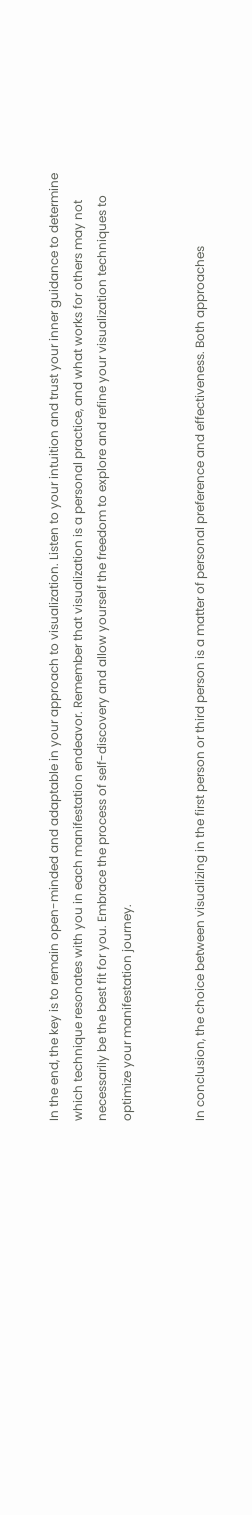In the end, the key is to remain open-minded and adaptable in your approach to visualization. Listen to your intuition and trust your inner guidance to determine which technique resonates with you in each manifestation endeavor. Remember that visualization is a personal practice, and what works for others may not necessarily be the best fit for you. Embrace the process of self-discovery and allow yourself the freedom to explore and refine your visualization techniques to optimize your manifestation journey.


In conclusion, the choice between visualizing in the first person or third person is a matter of personal preference and effectiveness. Both approaches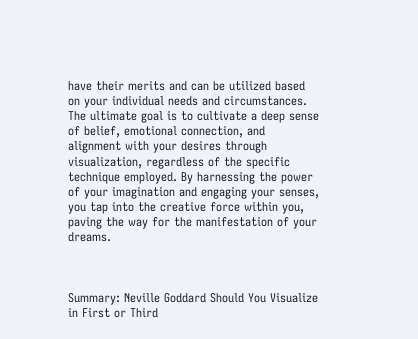have their merits and can be utilized based on your individual needs and circumstances. The ultimate goal is to cultivate a deep sense of belief, emotional connection, and alignment with your desires through visualization, regardless of the specific technique employed. By harnessing the power of your imagination and engaging your senses, you tap into the creative force within you, paving the way for the manifestation of your dreams.



Summary: Neville Goddard Should You Visualize in First or Third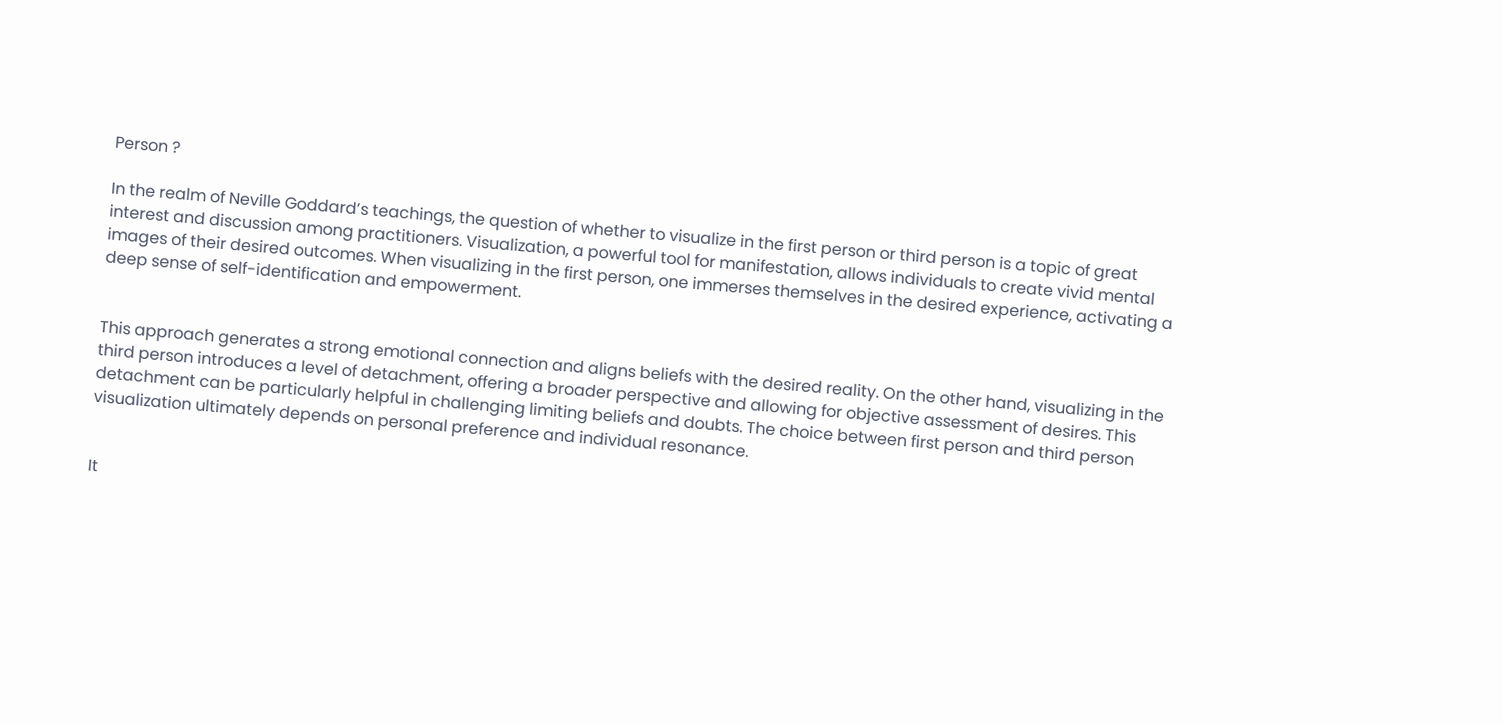Person ?

In the realm of Neville Goddard’s teachings, the question of whether to visualize in the first person or third person is a topic of great interest and discussion among practitioners. Visualization, a powerful tool for manifestation, allows individuals to create vivid mental images of their desired outcomes. When visualizing in the first person, one immerses themselves in the desired experience, activating a deep sense of self-identification and empowerment.


This approach generates a strong emotional connection and aligns beliefs with the desired reality. On the other hand, visualizing in the third person introduces a level of detachment, offering a broader perspective and allowing for objective assessment of desires. This detachment can be particularly helpful in challenging limiting beliefs and doubts. The choice between first person and third person visualization ultimately depends on personal preference and individual resonance.


It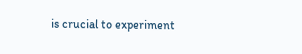is crucial to experiment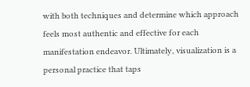with both techniques and determine which approach feels most authentic and effective for each manifestation endeavor. Ultimately, visualization is a personal practice that taps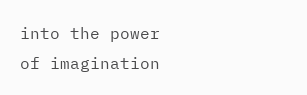into the power of imagination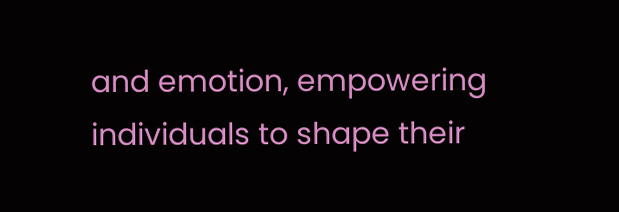and emotion, empowering individuals to shape their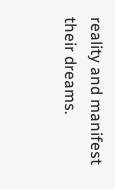reality and manifest their dreams.